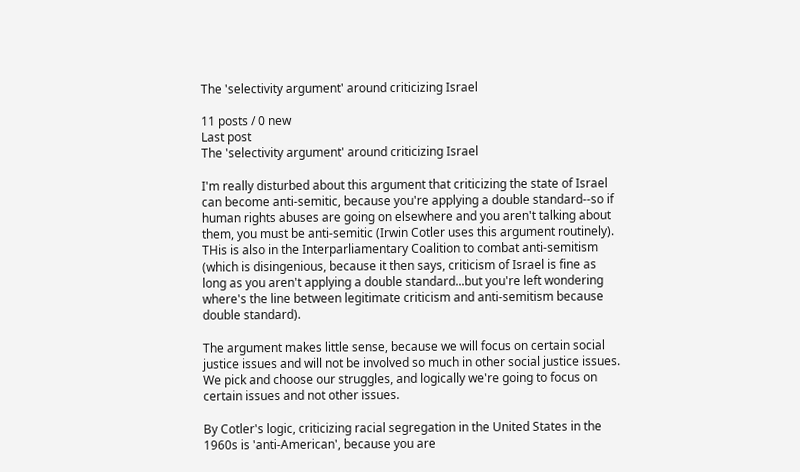The 'selectivity argument' around criticizing Israel

11 posts / 0 new
Last post
The 'selectivity argument' around criticizing Israel

I'm really disturbed about this argument that criticizing the state of Israel can become anti-semitic, because you're applying a double standard--so if human rights abuses are going on elsewhere and you aren't talking about them, you must be anti-semitic (Irwin Cotler uses this argument routinely). THis is also in the Interparliamentary Coalition to combat anti-semitism (which is disingenious, because it then says, criticism of Israel is fine as long as you aren't applying a double standard...but you're left wondering where's the line between legitimate criticism and anti-semitism because double standard).

The argument makes little sense, because we will focus on certain social justice issues and will not be involved so much in other social justice issues. We pick and choose our struggles, and logically we're going to focus on certain issues and not other issues.

By Cotler's logic, criticizing racial segregation in the United States in the 1960s is 'anti-American', because you are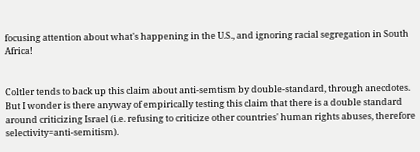focusing attention about what's happening in the U.S., and ignoring racial segregation in South Africa!


Coltler tends to back up this claim about anti-semtism by double-standard, through anecdotes. But I wonder is there anyway of empirically testing this claim that there is a double standard around criticizing Israel (i.e. refusing to criticize other countries' human rights abuses, therefore selectivity=anti-semitism).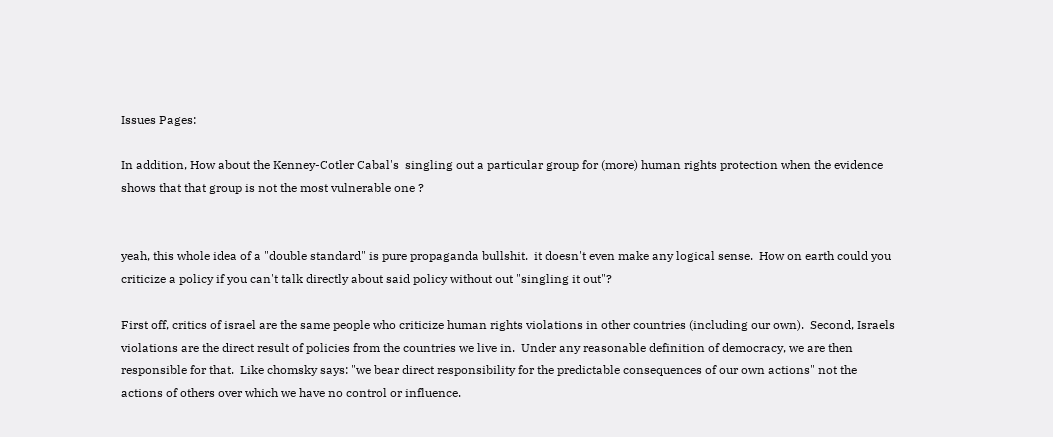Issues Pages:

In addition, How about the Kenney-Cotler Cabal's  singling out a particular group for (more) human rights protection when the evidence shows that that group is not the most vulnerable one ?


yeah, this whole idea of a "double standard" is pure propaganda bullshit.  it doesn't even make any logical sense.  How on earth could you criticize a policy if you can't talk directly about said policy without out "singling it out"?

First off, critics of israel are the same people who criticize human rights violations in other countries (including our own).  Second, Israels violations are the direct result of policies from the countries we live in.  Under any reasonable definition of democracy, we are then responsible for that.  Like chomsky says: "we bear direct responsibility for the predictable consequences of our own actions" not the actions of others over which we have no control or influence.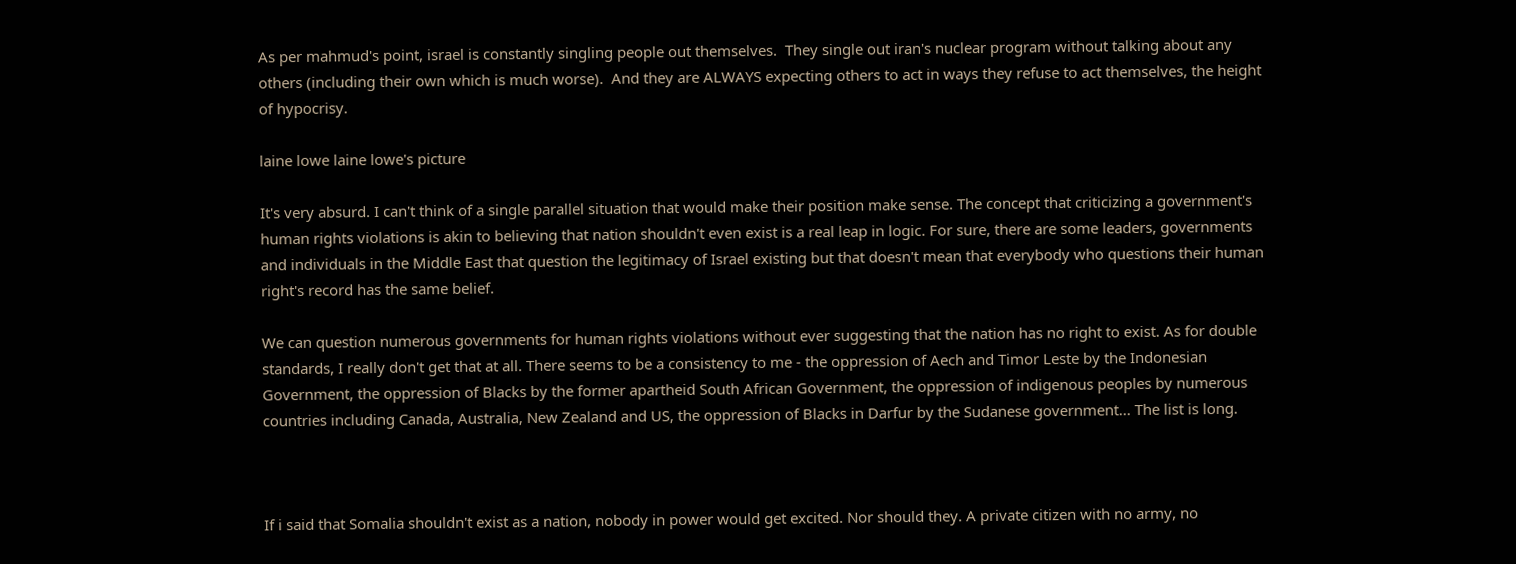As per mahmud's point, israel is constantly singling people out themselves.  They single out iran's nuclear program without talking about any others (including their own which is much worse).  And they are ALWAYS expecting others to act in ways they refuse to act themselves, the height of hypocrisy.

laine lowe laine lowe's picture

It's very absurd. I can't think of a single parallel situation that would make their position make sense. The concept that criticizing a government's human rights violations is akin to believing that nation shouldn't even exist is a real leap in logic. For sure, there are some leaders, governments and individuals in the Middle East that question the legitimacy of Israel existing but that doesn't mean that everybody who questions their human right's record has the same belief.

We can question numerous governments for human rights violations without ever suggesting that the nation has no right to exist. As for double standards, I really don't get that at all. There seems to be a consistency to me - the oppression of Aech and Timor Leste by the Indonesian Government, the oppression of Blacks by the former apartheid South African Government, the oppression of indigenous peoples by numerous countries including Canada, Australia, New Zealand and US, the oppression of Blacks in Darfur by the Sudanese government... The list is long.



If i said that Somalia shouldn't exist as a nation, nobody in power would get excited. Nor should they. A private citizen with no army, no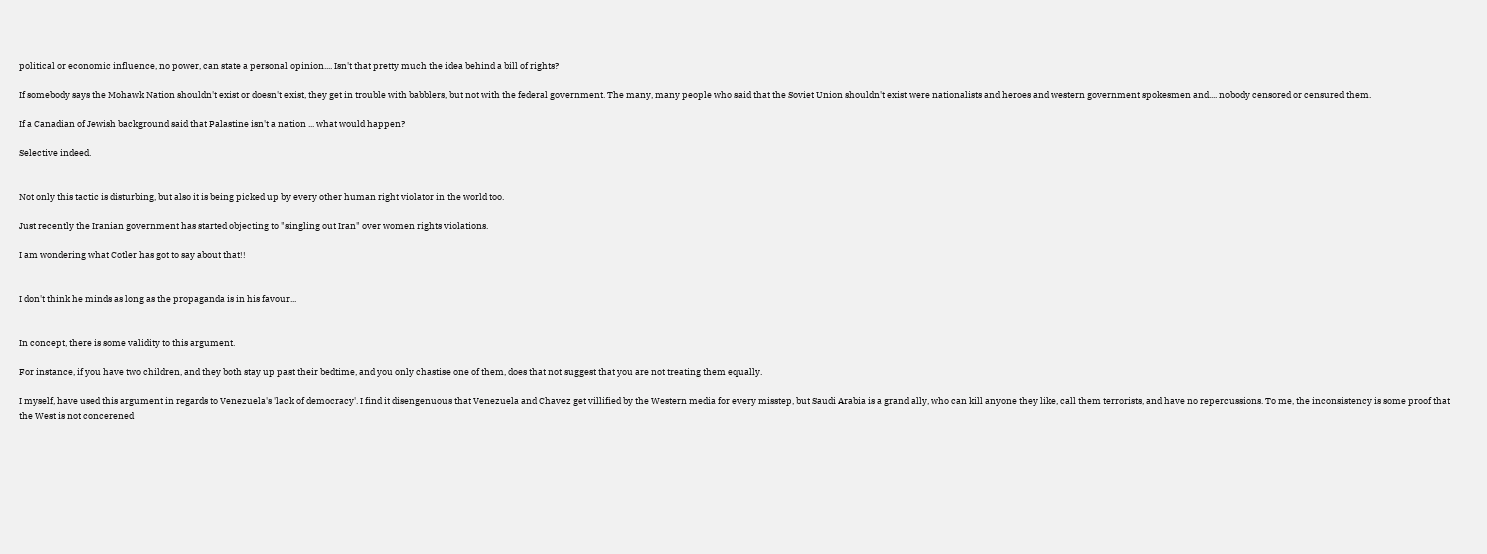political or economic influence, no power, can state a personal opinion.... Isn't that pretty much the idea behind a bill of rights?

If somebody says the Mohawk Nation shouldn't exist or doesn't exist, they get in trouble with babblers, but not with the federal government. The many, many people who said that the Soviet Union shouldn't exist were nationalists and heroes and western government spokesmen and.... nobody censored or censured them.

If a Canadian of Jewish background said that Palastine isn't a nation ... what would happen?

Selective indeed.


Not only this tactic is disturbing, but also it is being picked up by every other human right violator in the world too.

Just recently the Iranian government has started objecting to "singling out Iran" over women rights violations.

I am wondering what Cotler has got to say about that!!


I don't think he minds as long as the propaganda is in his favour...


In concept, there is some validity to this argument.

For instance, if you have two children, and they both stay up past their bedtime, and you only chastise one of them, does that not suggest that you are not treating them equally.

I myself, have used this argument in regards to Venezuela's 'lack of democracy'. I find it disengenuous that Venezuela and Chavez get villified by the Western media for every misstep, but Saudi Arabia is a grand ally, who can kill anyone they like, call them terrorists, and have no repercussions. To me, the inconsistency is some proof that the West is not concerened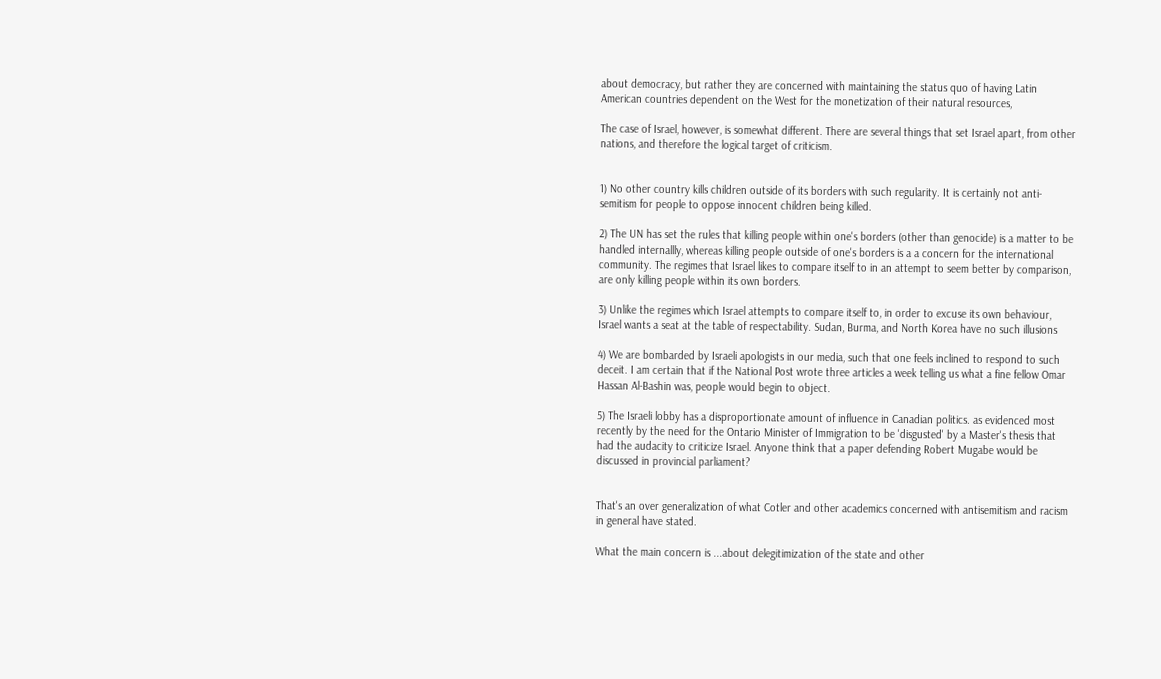about democracy, but rather they are concerned with maintaining the status quo of having Latin American countries dependent on the West for the monetization of their natural resources,

The case of Israel, however, is somewhat different. There are several things that set Israel apart, from other nations, and therefore the logical target of criticism.


1) No other country kills children outside of its borders with such regularity. It is certainly not anti-semitism for people to oppose innocent children being killed.

2) The UN has set the rules that killing people within one's borders (other than genocide) is a matter to be handled internallly, whereas killing people outside of one's borders is a a concern for the international community. The regimes that Israel likes to compare itself to in an attempt to seem better by comparison, are only killing people within its own borders.

3) Unlike the regimes which Israel attempts to compare itself to, in order to excuse its own behaviour, Israel wants a seat at the table of respectability. Sudan, Burma, and North Korea have no such illusions

4) We are bombarded by Israeli apologists in our media, such that one feels inclined to respond to such deceit. I am certain that if the National Post wrote three articles a week telling us what a fine fellow Omar Hassan Al-Bashin was, people would begin to object.

5) The Israeli lobby has a disproportionate amount of influence in Canadian politics. as evidenced most recently by the need for the Ontario Minister of Immigration to be 'disgusted' by a Master's thesis that had the audacity to criticize Israel. Anyone think that a paper defending Robert Mugabe would be discussed in provincial parliament?


That's an over generalization of what Cotler and other academics concerned with antisemitism and racism in general have stated.

What the main concern is ...about delegitimization of the state and other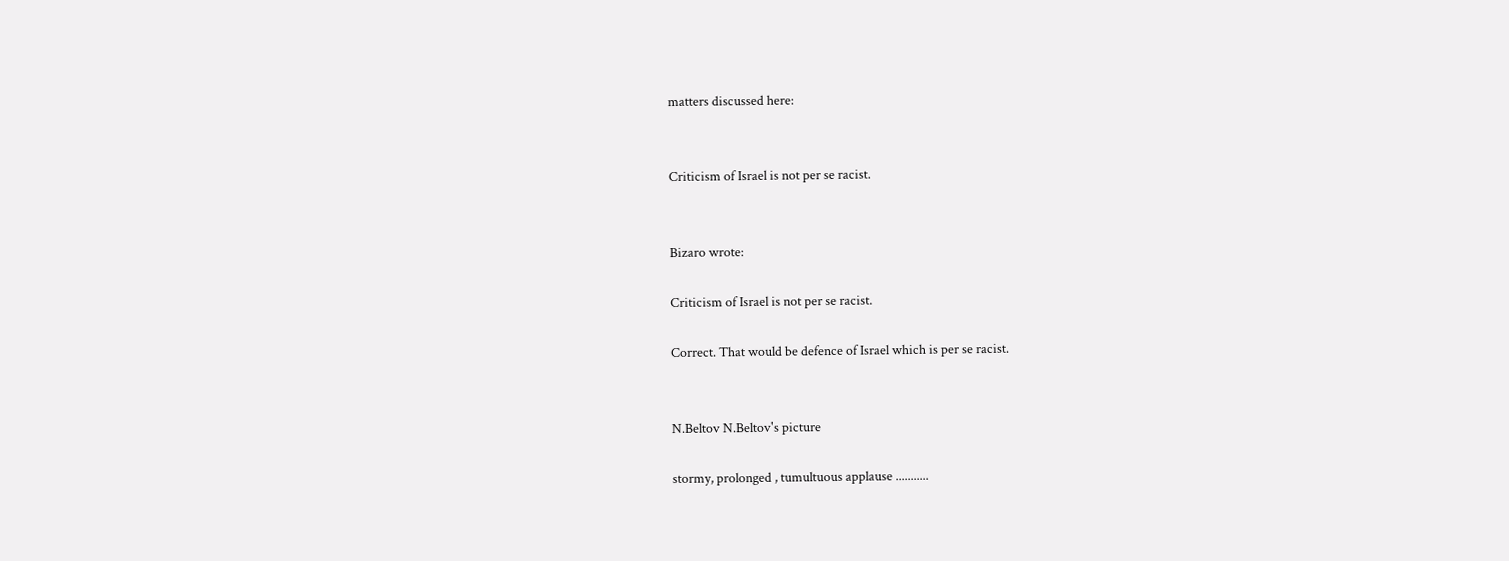matters discussed here:


Criticism of Israel is not per se racist.


Bizaro wrote:

Criticism of Israel is not per se racist.

Correct. That would be defence of Israel which is per se racist.


N.Beltov N.Beltov's picture

stormy, prolonged , tumultuous applause ...........